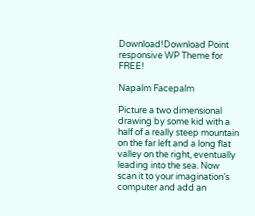Download!Download Point responsive WP Theme for FREE!

Napalm Facepalm

Picture a two dimensional drawing by some kid with a half of a really steep mountain on the far left and a long flat valley on the right, eventually leading into the sea. Now scan it to your imagination’s computer and add an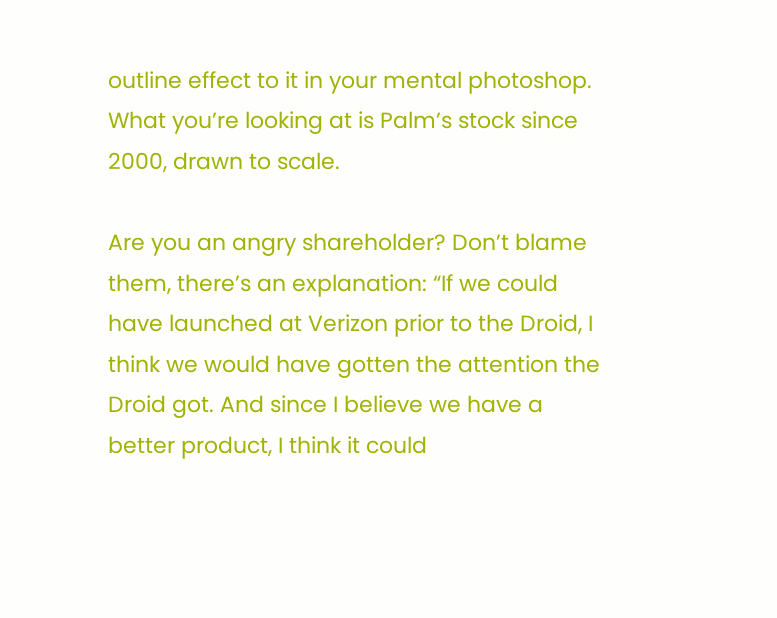outline effect to it in your mental photoshop. What you’re looking at is Palm’s stock since 2000, drawn to scale.

Are you an angry shareholder? Don’t blame them, there’s an explanation: “If we could have launched at Verizon prior to the Droid, I think we would have gotten the attention the Droid got. And since I believe we have a better product, I think it could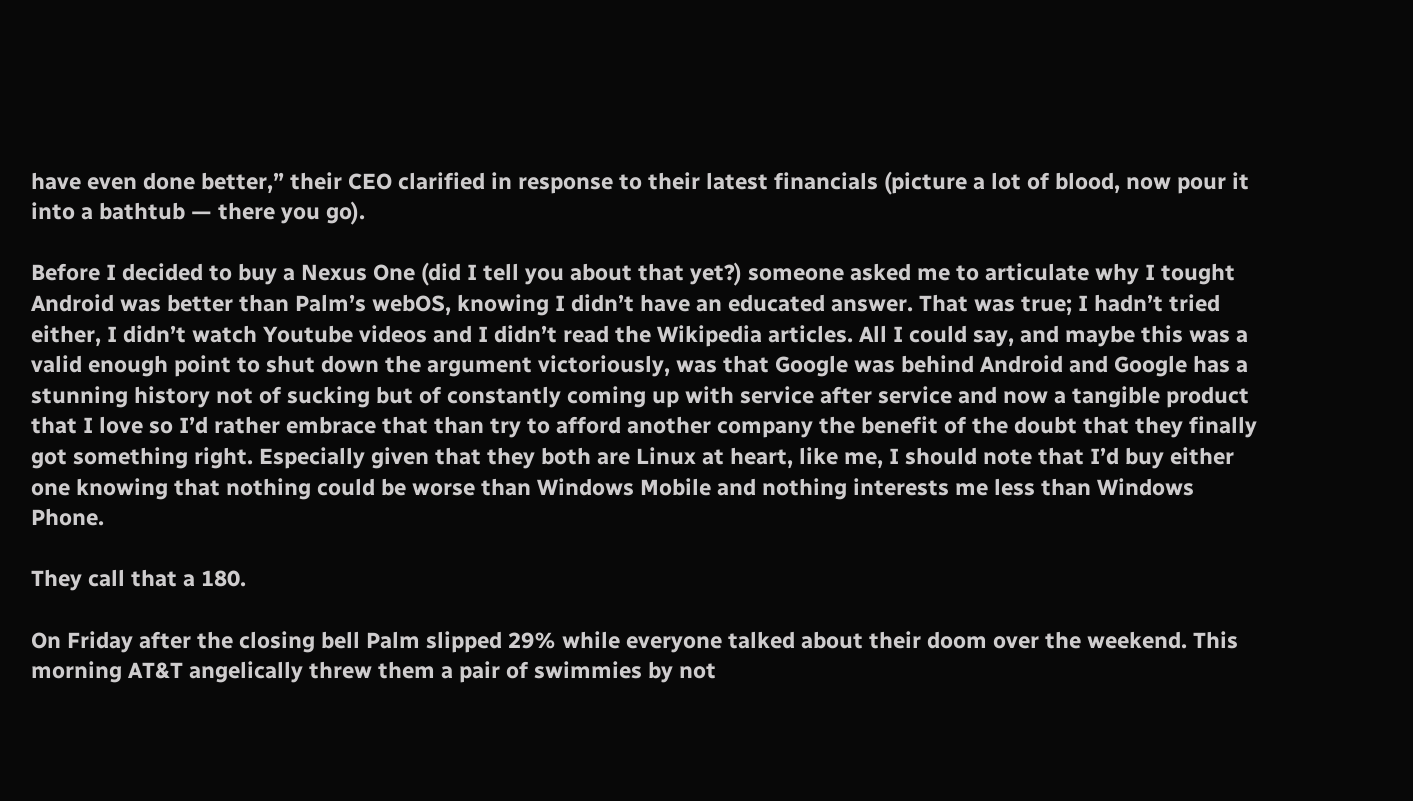have even done better,” their CEO clarified in response to their latest financials (picture a lot of blood, now pour it into a bathtub — there you go).

Before I decided to buy a Nexus One (did I tell you about that yet?) someone asked me to articulate why I tought Android was better than Palm’s webOS, knowing I didn’t have an educated answer. That was true; I hadn’t tried either, I didn’t watch Youtube videos and I didn’t read the Wikipedia articles. All I could say, and maybe this was a valid enough point to shut down the argument victoriously, was that Google was behind Android and Google has a stunning history not of sucking but of constantly coming up with service after service and now a tangible product that I love so I’d rather embrace that than try to afford another company the benefit of the doubt that they finally got something right. Especially given that they both are Linux at heart, like me, I should note that I’d buy either one knowing that nothing could be worse than Windows Mobile and nothing interests me less than Windows Phone.

They call that a 180.

On Friday after the closing bell Palm slipped 29% while everyone talked about their doom over the weekend. This morning AT&T angelically threw them a pair of swimmies by not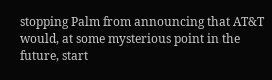stopping Palm from announcing that AT&T would, at some mysterious point in the future, start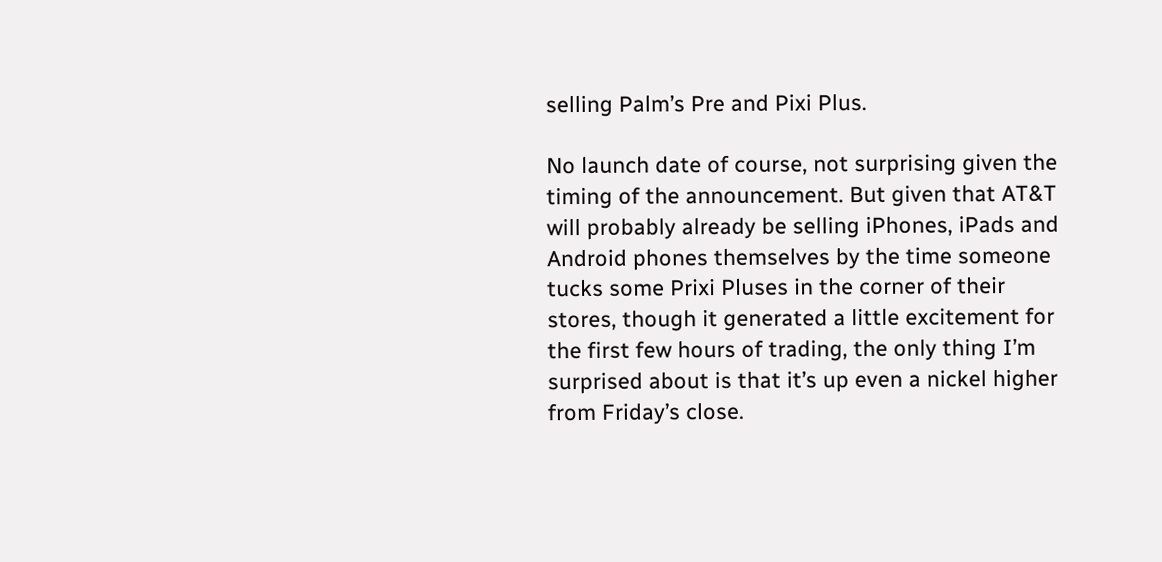selling Palm’s Pre and Pixi Plus.

No launch date of course, not surprising given the timing of the announcement. But given that AT&T will probably already be selling iPhones, iPads and Android phones themselves by the time someone tucks some Prixi Pluses in the corner of their stores, though it generated a little excitement for the first few hours of trading, the only thing I’m surprised about is that it’s up even a nickel higher from Friday’s close.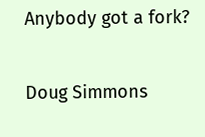Anybody got a fork?

Doug Simmons